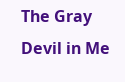The Gray Devil in Me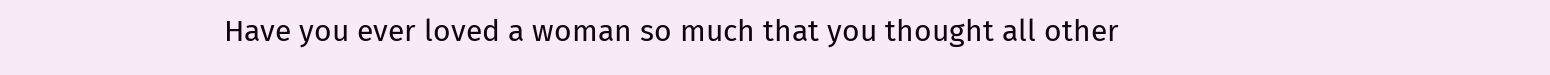Have you ever loved a woman so much that you thought all other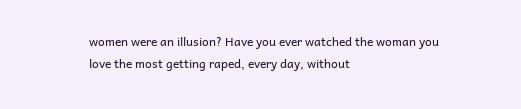women were an illusion? Have you ever watched the woman you love the most getting raped, every day, without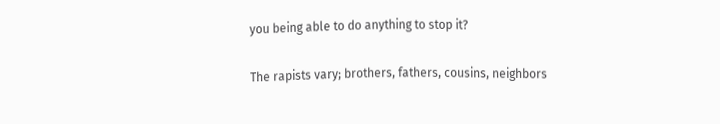you being able to do anything to stop it?

The rapists vary; brothers, fathers, cousins, neighbors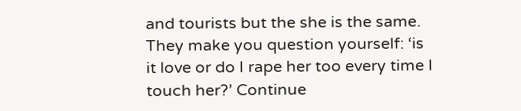and tourists but the she is the same. They make you question yourself: ‘is it love or do I rape her too every time I touch her?’ Continue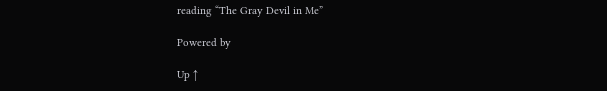reading “The Gray Devil in Me”

Powered by

Up ↑